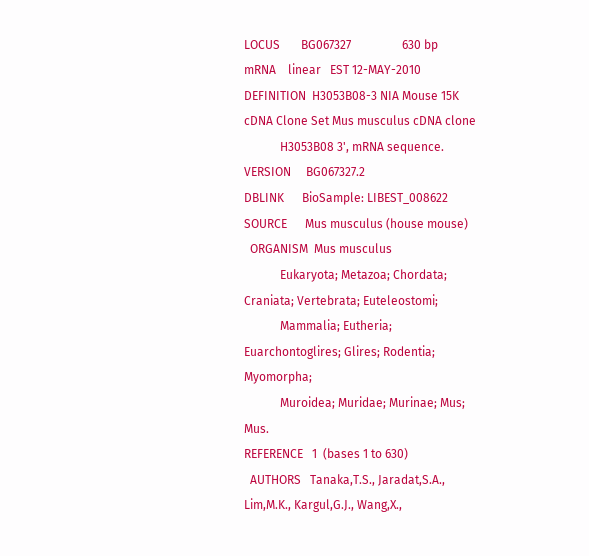LOCUS       BG067327                 630 bp    mRNA    linear   EST 12-MAY-2010
DEFINITION  H3053B08-3 NIA Mouse 15K cDNA Clone Set Mus musculus cDNA clone
            H3053B08 3', mRNA sequence.
VERSION     BG067327.2
DBLINK      BioSample: LIBEST_008622
SOURCE      Mus musculus (house mouse)
  ORGANISM  Mus musculus
            Eukaryota; Metazoa; Chordata; Craniata; Vertebrata; Euteleostomi;
            Mammalia; Eutheria; Euarchontoglires; Glires; Rodentia; Myomorpha;
            Muroidea; Muridae; Murinae; Mus; Mus.
REFERENCE   1  (bases 1 to 630)
  AUTHORS   Tanaka,T.S., Jaradat,S.A., Lim,M.K., Kargul,G.J., Wang,X.,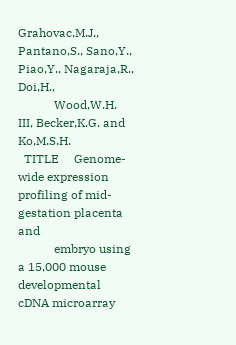Grahovac,M.J., Pantano,S., Sano,Y., Piao,Y., Nagaraja,R., Doi,H.,
            Wood,W.H. III, Becker,K.G. and Ko,M.S.H.
  TITLE     Genome-wide expression profiling of mid-gestation placenta and
            embryo using a 15,000 mouse developmental cDNA microarray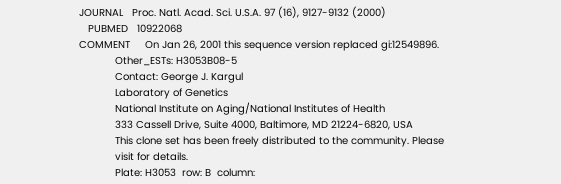JOURNAL   Proc. Natl. Acad. Sci. U.S.A. 97 (16), 9127-9132 (2000)
   PUBMED   10922068
COMMENT     On Jan 26, 2001 this sequence version replaced gi:12549896.
            Other_ESTs: H3053B08-5
            Contact: George J. Kargul
            Laboratory of Genetics
            National Institute on Aging/National Institutes of Health
            333 Cassell Drive, Suite 4000, Baltimore, MD 21224-6820, USA
            This clone set has been freely distributed to the community. Please
            visit for details.
            Plate: H3053  row: B  column: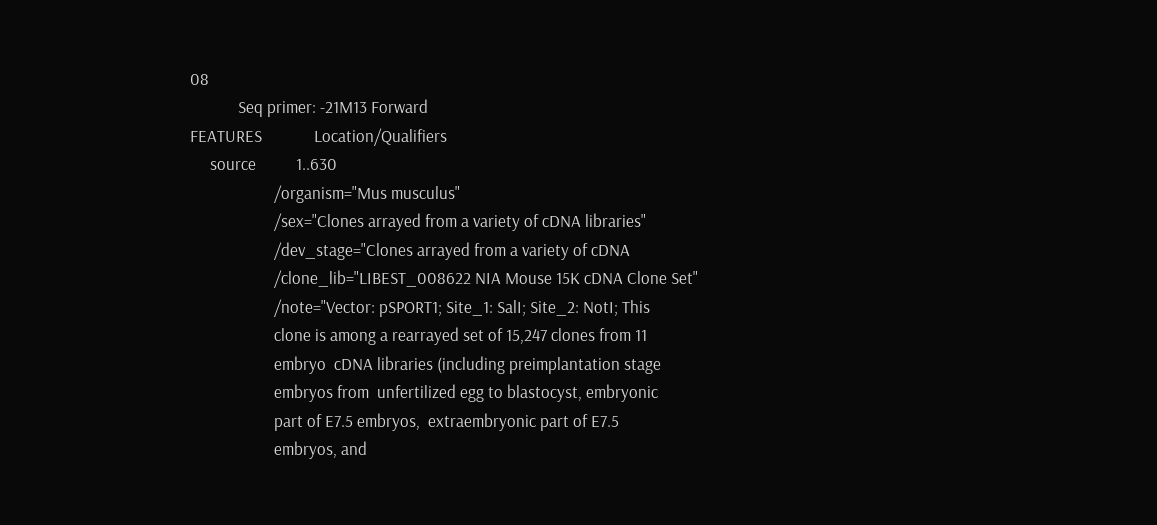08
            Seq primer: -21M13 Forward
FEATURES             Location/Qualifiers
     source          1..630
                     /organism="Mus musculus"
                     /sex="Clones arrayed from a variety of cDNA libraries"
                     /dev_stage="Clones arrayed from a variety of cDNA
                     /clone_lib="LIBEST_008622 NIA Mouse 15K cDNA Clone Set"
                     /note="Vector: pSPORT1; Site_1: SalI; Site_2: NotI; This
                     clone is among a rearrayed set of 15,247 clones from 11
                     embryo  cDNA libraries (including preimplantation stage
                     embryos from  unfertilized egg to blastocyst, embryonic
                     part of E7.5 embryos,  extraembryonic part of E7.5
                     embryos, and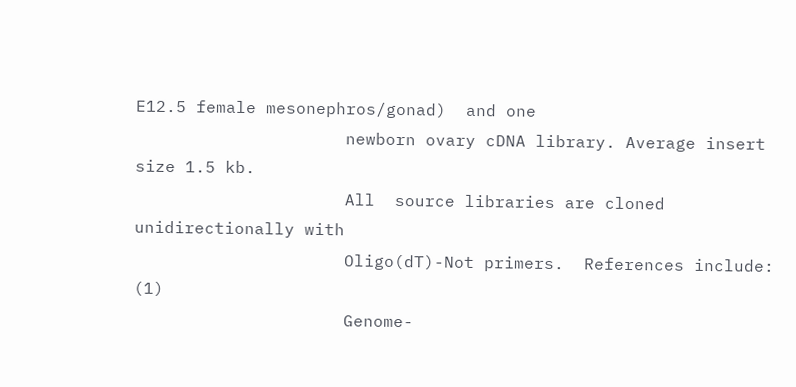E12.5 female mesonephros/gonad)  and one
                     newborn ovary cDNA library. Average insert size 1.5 kb.
                     All  source libraries are cloned unidirectionally with
                     Oligo(dT)-Not primers.  References include: (1)
                     Genome-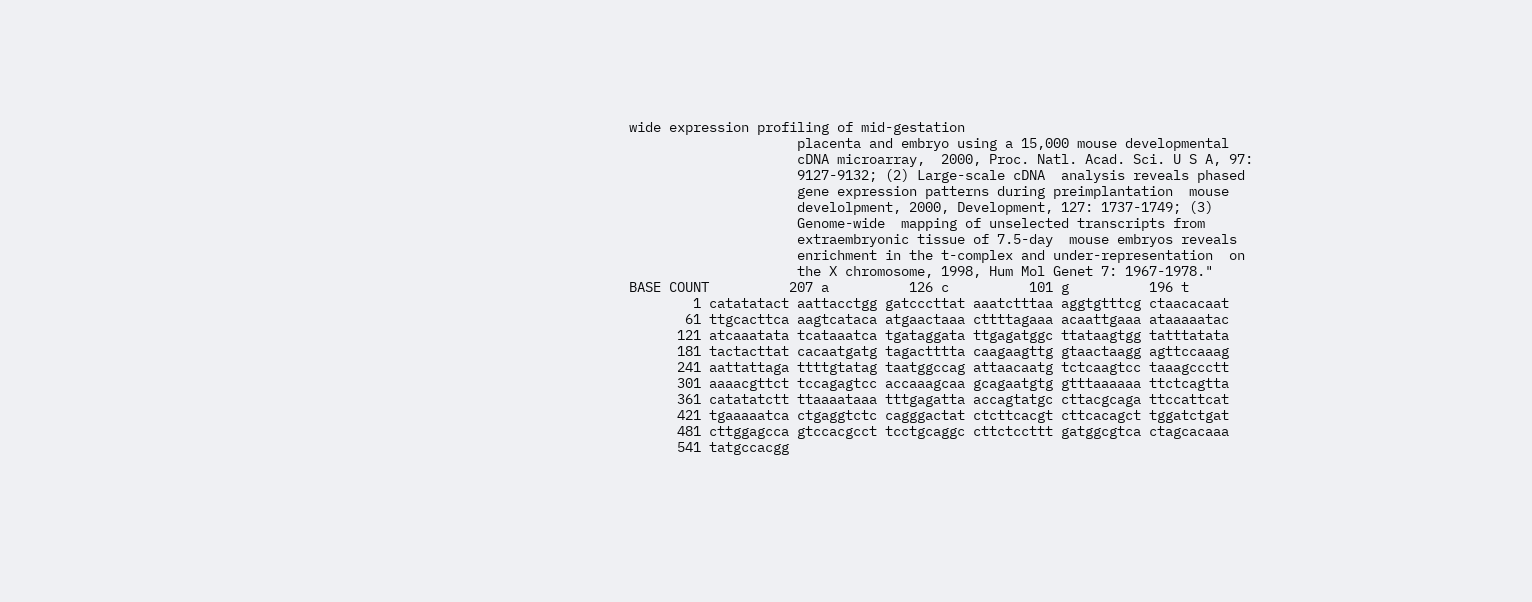wide expression profiling of mid-gestation
                     placenta and embryo using a 15,000 mouse developmental
                     cDNA microarray,  2000, Proc. Natl. Acad. Sci. U S A, 97:
                     9127-9132; (2) Large-scale cDNA  analysis reveals phased
                     gene expression patterns during preimplantation  mouse
                     develolpment, 2000, Development, 127: 1737-1749; (3)
                     Genome-wide  mapping of unselected transcripts from
                     extraembryonic tissue of 7.5-day  mouse embryos reveals
                     enrichment in the t-complex and under-representation  on
                     the X chromosome, 1998, Hum Mol Genet 7: 1967-1978."
BASE COUNT          207 a          126 c          101 g          196 t
        1 catatatact aattacctgg gatcccttat aaatctttaa aggtgtttcg ctaacacaat
       61 ttgcacttca aagtcataca atgaactaaa cttttagaaa acaattgaaa ataaaaatac
      121 atcaaatata tcataaatca tgataggata ttgagatggc ttataagtgg tatttatata
      181 tactacttat cacaatgatg tagactttta caagaagttg gtaactaagg agttccaaag
      241 aattattaga ttttgtatag taatggccag attaacaatg tctcaagtcc taaagccctt
      301 aaaacgttct tccagagtcc accaaagcaa gcagaatgtg gtttaaaaaa ttctcagtta
      361 catatatctt ttaaaataaa tttgagatta accagtatgc cttacgcaga ttccattcat
      421 tgaaaaatca ctgaggtctc cagggactat ctcttcacgt cttcacagct tggatctgat
      481 cttggagcca gtccacgcct tcctgcaggc cttctccttt gatggcgtca ctagcacaaa
      541 tatgccacgg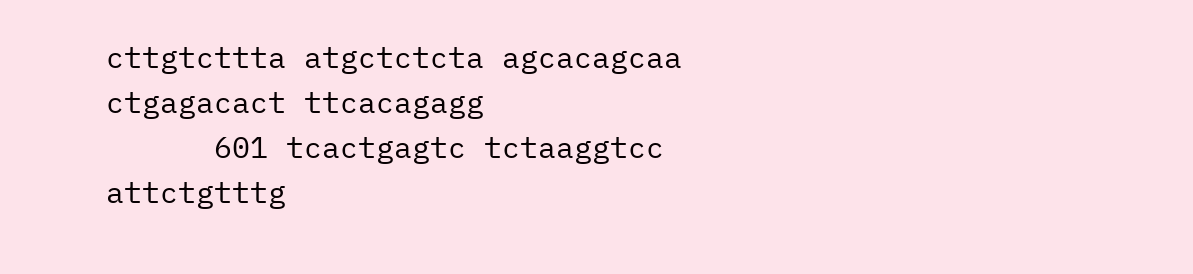cttgtcttta atgctctcta agcacagcaa ctgagacact ttcacagagg
      601 tcactgagtc tctaaggtcc attctgtttg